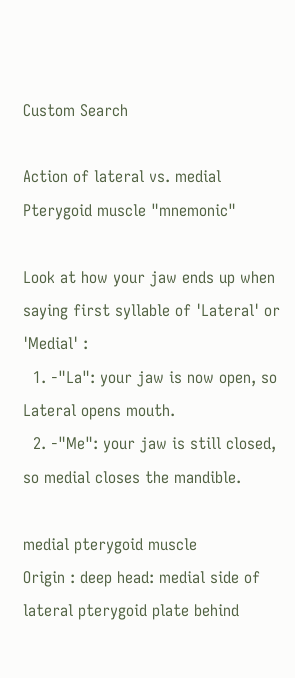Custom Search

Action of lateral vs. medial Pterygoid muscle "mnemonic"

Look at how your jaw ends up when saying first syllable of 'Lateral' or 'Medial' :
  1. -"La": your jaw is now open, so Lateral opens mouth.
  2. -"Me": your jaw is still closed, so medial closes the mandible.

medial pterygoid muscle
Origin : deep head: medial side of lateral pterygoid plate behind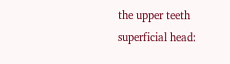the upper teeth
superficial head: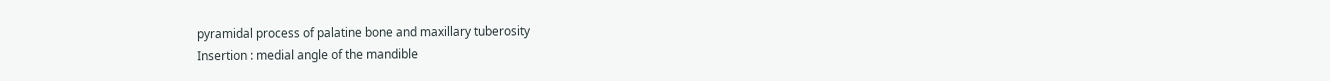pyramidal process of palatine bone and maxillary tuberosity
Insertion : medial angle of the mandible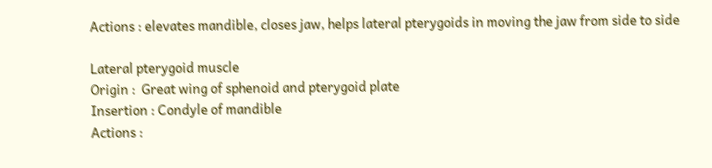Actions : elevates mandible, closes jaw, helps lateral pterygoids in moving the jaw from side to side

Lateral pterygoid muscle
Origin :  Great wing of sphenoid and pterygoid plate
Insertion : Condyle of mandible
Actions :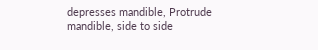depresses mandible, Protrude mandible, side to side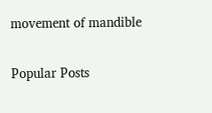movement of mandible

Popular Posts